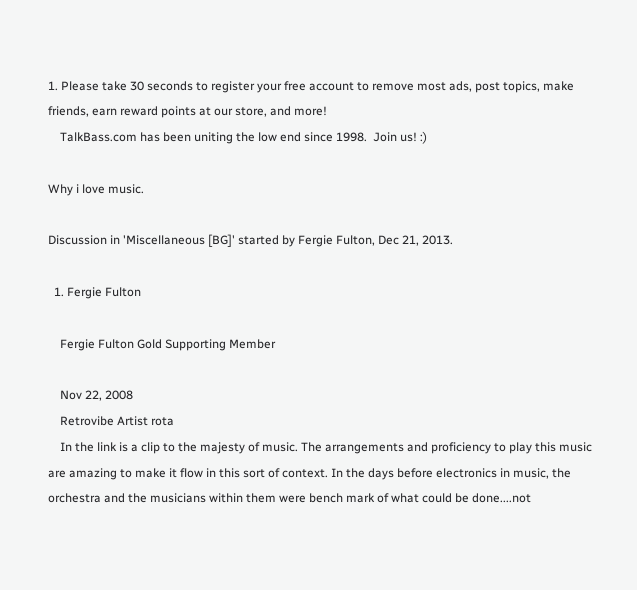1. Please take 30 seconds to register your free account to remove most ads, post topics, make friends, earn reward points at our store, and more!
    TalkBass.com has been uniting the low end since 1998.  Join us! :)

Why i love music.

Discussion in 'Miscellaneous [BG]' started by Fergie Fulton, Dec 21, 2013.

  1. Fergie Fulton

    Fergie Fulton Gold Supporting Member

    Nov 22, 2008
    Retrovibe Artist rota
    In the link is a clip to the majesty of music. The arrangements and proficiency to play this music are amazing to make it flow in this sort of context. In the days before electronics in music, the orchestra and the musicians within them were bench mark of what could be done....not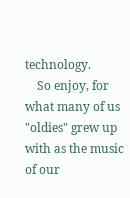technology.
    So enjoy, for what many of us "oldies" grew up with as the music of our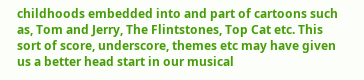childhoods embedded into and part of cartoons such as, Tom and Jerry, The Flintstones, Top Cat etc. This sort of score, underscore, themes etc may have given us a better head start in our musical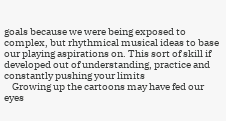goals because we were being exposed to complex, but rhythmical musical ideas to base our playing aspirations on. This sort of skill if developed out of understanding, practice and constantly pushing your limits
    Growing up the cartoons may have fed our eyes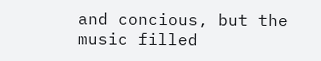and concious, but the music filled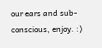our ears and sub-conscious, enjoy. :)